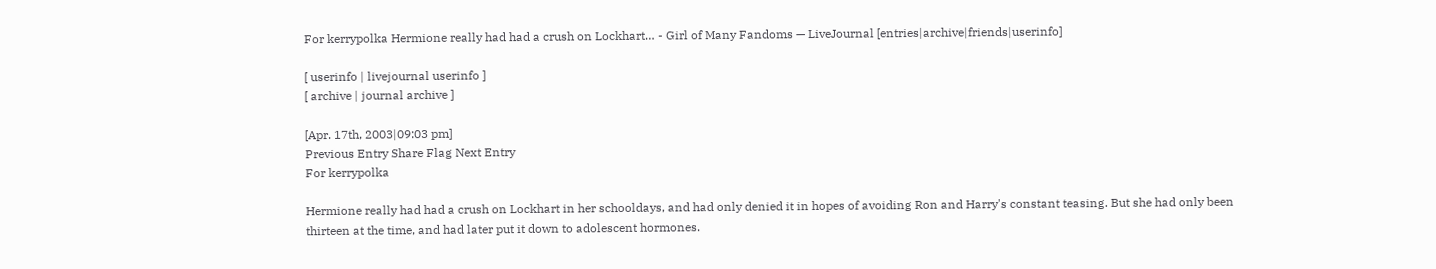For kerrypolka Hermione really had had a crush on Lockhart… - Girl of Many Fandoms — LiveJournal [entries|archive|friends|userinfo]

[ userinfo | livejournal userinfo ]
[ archive | journal archive ]

[Apr. 17th, 2003|09:03 pm]
Previous Entry Share Flag Next Entry
For kerrypolka

Hermione really had had a crush on Lockhart in her schooldays, and had only denied it in hopes of avoiding Ron and Harry's constant teasing. But she had only been thirteen at the time, and had later put it down to adolescent hormones.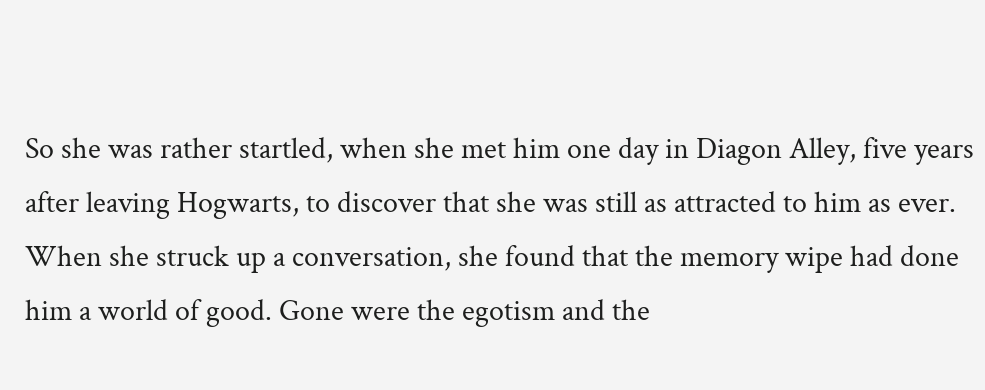So she was rather startled, when she met him one day in Diagon Alley, five years after leaving Hogwarts, to discover that she was still as attracted to him as ever. When she struck up a conversation, she found that the memory wipe had done him a world of good. Gone were the egotism and the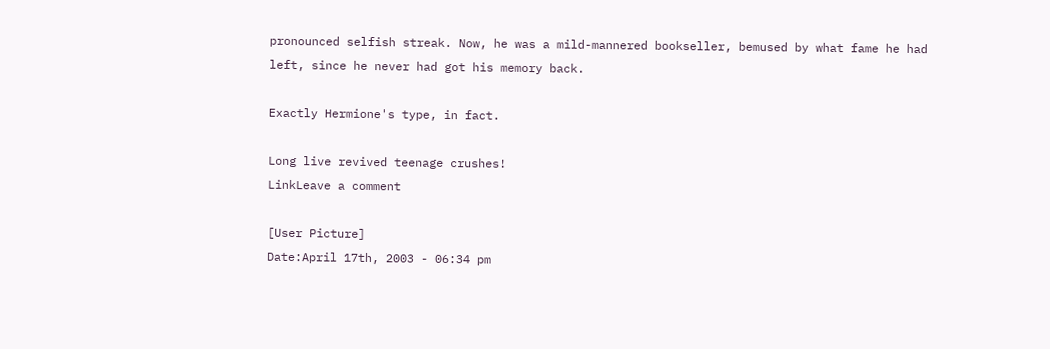pronounced selfish streak. Now, he was a mild-mannered bookseller, bemused by what fame he had left, since he never had got his memory back.

Exactly Hermione's type, in fact.

Long live revived teenage crushes!
LinkLeave a comment

[User Picture]
Date:April 17th, 2003 - 06:34 pm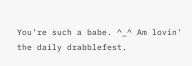You're such a babe. ^_^ Am lovin' the daily drabblefest.